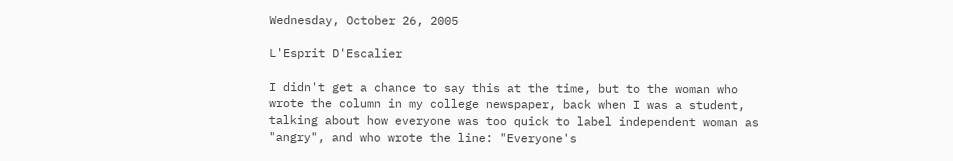Wednesday, October 26, 2005

L'Esprit D'Escalier

I didn't get a chance to say this at the time, but to the woman who wrote the column in my college newspaper, back when I was a student, talking about how everyone was too quick to label independent woman as "angry", and who wrote the line: "Everyone's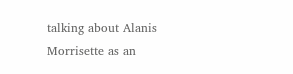talking about Alanis Morrisette as an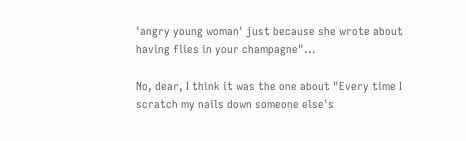'angry young woman' just because she wrote about having flies in your champagne"...

No, dear, I think it was the one about "Every time I scratch my nails down someone else's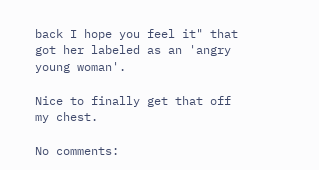back I hope you feel it" that got her labeled as an 'angry young woman'.

Nice to finally get that off my chest.

No comments: